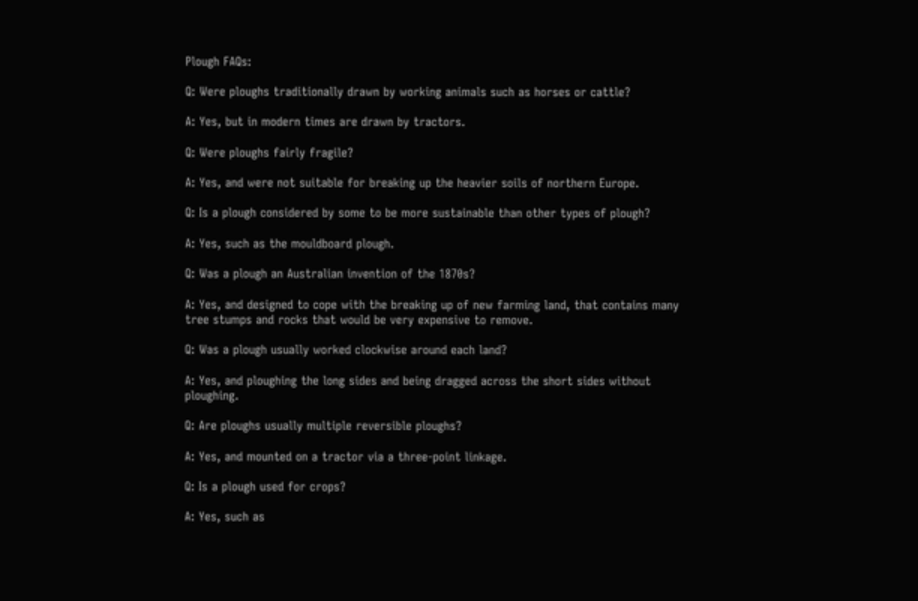Plough FAQs:

Q: Were ploughs traditionally drawn by working animals such as horses or cattle?

A: Yes, but in modern times are drawn by tractors.

Q: Were ploughs fairly fragile?

A: Yes, and were not suitable for breaking up the heavier soils of northern Europe.

Q: Is a plough considered by some to be more sustainable than other types of plough?

A: Yes, such as the mouldboard plough.

Q: Was a plough an Australian invention of the 1870s?

A: Yes, and designed to cope with the breaking up of new farming land, that contains many tree stumps and rocks that would be very expensive to remove.

Q: Was a plough usually worked clockwise around each land?

A: Yes, and ploughing the long sides and being dragged across the short sides without ploughing.

Q: Are ploughs usually multiple reversible ploughs?

A: Yes, and mounted on a tractor via a three-point linkage.

Q: Is a plough used for crops?

A: Yes, such as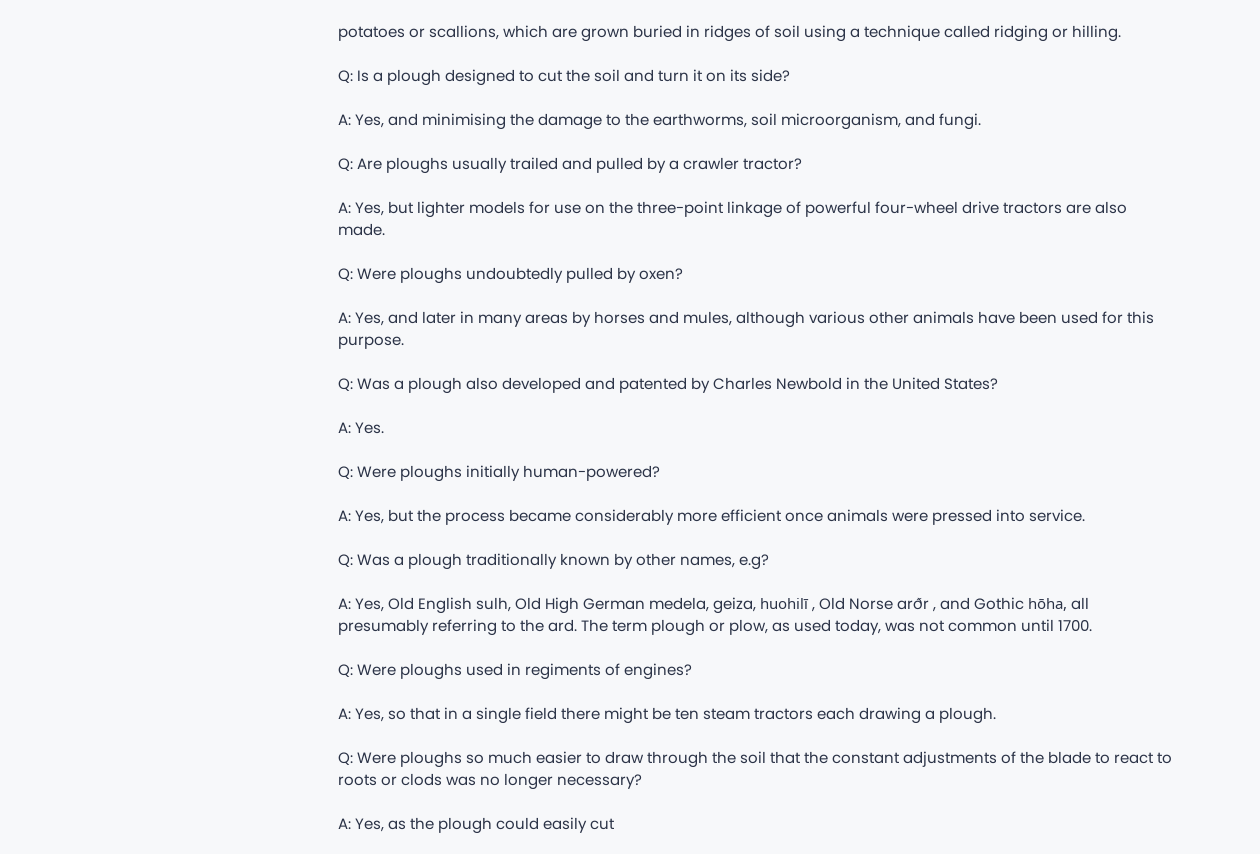potatoes or scallions, which are grown buried in ridges of soil using a technique called ridging or hilling.

Q: Is a plough designed to cut the soil and turn it on its side?

A: Yes, and minimising the damage to the earthworms, soil microorganism, and fungi.

Q: Are ploughs usually trailed and pulled by a crawler tractor?

A: Yes, but lighter models for use on the three-point linkage of powerful four-wheel drive tractors are also made.

Q: Were ploughs undoubtedly pulled by oxen?

A: Yes, and later in many areas by horses and mules, although various other animals have been used for this purpose.

Q: Was a plough also developed and patented by Charles Newbold in the United States?

A: Yes.

Q: Were ploughs initially human-powered?

A: Yes, but the process became considerably more efficient once animals were pressed into service.

Q: Was a plough traditionally known by other names, e.g?

A: Yes, Old English sulh, Old High German medela, geiza, huohilī , Old Norse arðr , and Gothic hōha, all presumably referring to the ard. The term plough or plow, as used today, was not common until 1700.

Q: Were ploughs used in regiments of engines?

A: Yes, so that in a single field there might be ten steam tractors each drawing a plough.

Q: Were ploughs so much easier to draw through the soil that the constant adjustments of the blade to react to roots or clods was no longer necessary?

A: Yes, as the plough could easily cut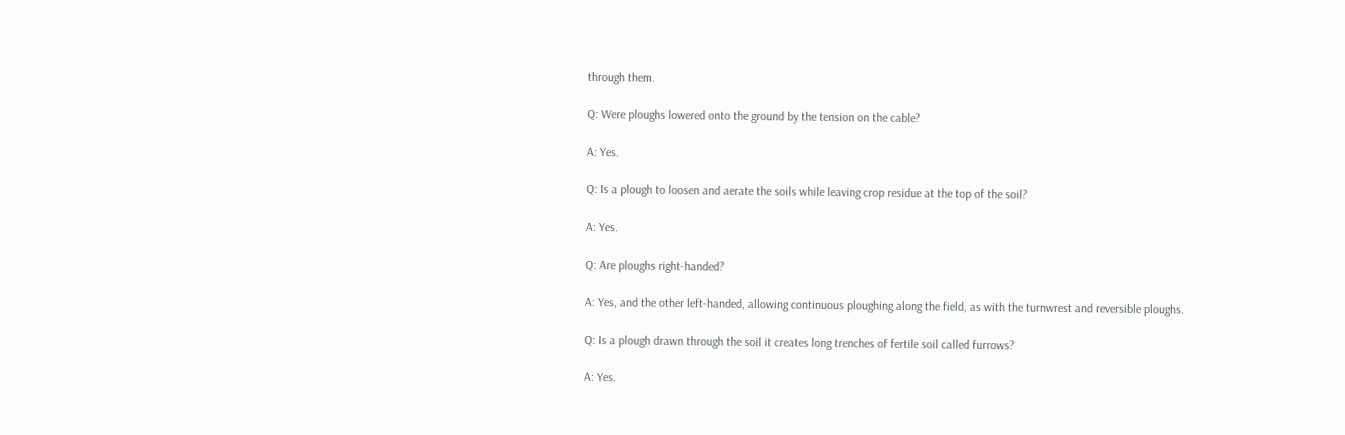through them.

Q: Were ploughs lowered onto the ground by the tension on the cable?

A: Yes.

Q: Is a plough to loosen and aerate the soils while leaving crop residue at the top of the soil?

A: Yes.

Q: Are ploughs right-handed?

A: Yes, and the other left-handed, allowing continuous ploughing along the field, as with the turnwrest and reversible ploughs.

Q: Is a plough drawn through the soil it creates long trenches of fertile soil called furrows?

A: Yes.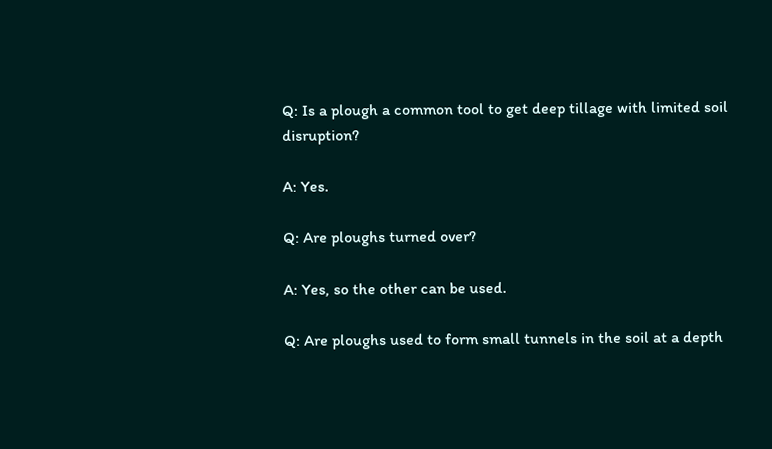Q: Is a plough a common tool to get deep tillage with limited soil disruption?

A: Yes.

Q: Are ploughs turned over?

A: Yes, so the other can be used.

Q: Are ploughs used to form small tunnels in the soil at a depth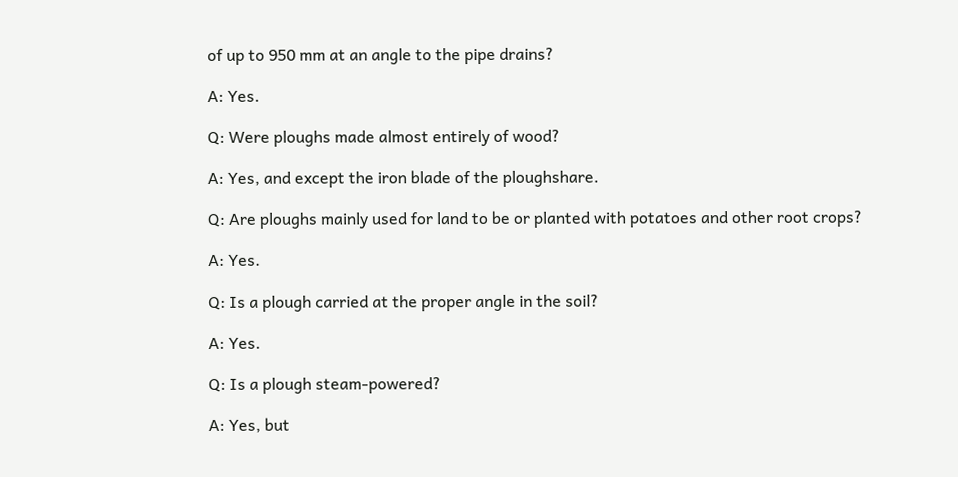of up to 950 mm at an angle to the pipe drains?

A: Yes.

Q: Were ploughs made almost entirely of wood?

A: Yes, and except the iron blade of the ploughshare.

Q: Are ploughs mainly used for land to be or planted with potatoes and other root crops?

A: Yes.

Q: Is a plough carried at the proper angle in the soil?

A: Yes.

Q: Is a plough steam-powered?

A: Yes, but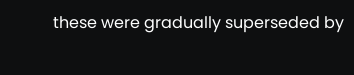these were gradually superseded by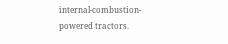internal-combustion-powered tractors.